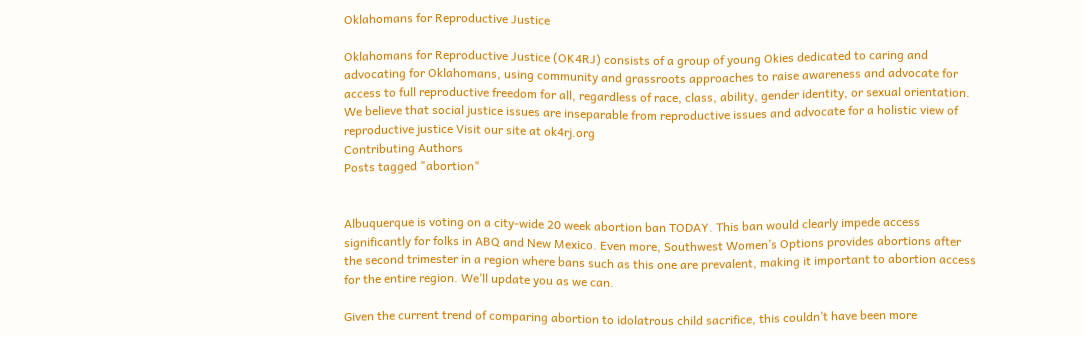Oklahomans for Reproductive Justice

Oklahomans for Reproductive Justice (OK4RJ) consists of a group of young Okies dedicated to caring and advocating for Oklahomans, using community and grassroots approaches to raise awareness and advocate for access to full reproductive freedom for all, regardless of race, class, ability, gender identity, or sexual orientation. We believe that social justice issues are inseparable from reproductive issues and advocate for a holistic view of reproductive justice Visit our site at ok4rj.org
Contributing Authors
Posts tagged "abortion"


Albuquerque is voting on a city-wide 20 week abortion ban TODAY. This ban would clearly impede access significantly for folks in ABQ and New Mexico. Even more, Southwest Women’s Options provides abortions after the second trimester in a region where bans such as this one are prevalent, making it important to abortion access for the entire region. We’ll update you as we can.

Given the current trend of comparing abortion to idolatrous child sacrifice, this couldn’t have been more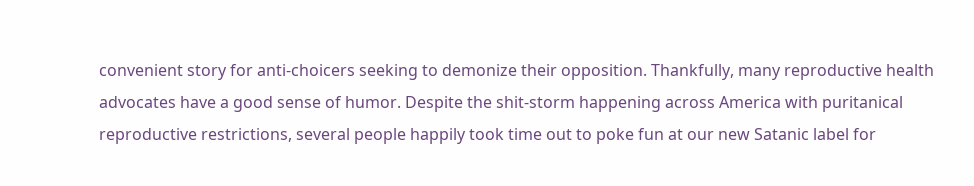convenient story for anti-choicers seeking to demonize their opposition. Thankfully, many reproductive health advocates have a good sense of humor. Despite the shit-storm happening across America with puritanical reproductive restrictions, several people happily took time out to poke fun at our new Satanic label for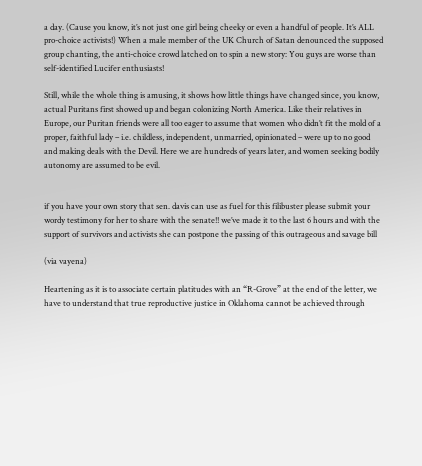a day. (Cause you know, it’s not just one girl being cheeky or even a handful of people. It’s ALL pro-choice activists!) When a male member of the UK Church of Satan denounced the supposed group chanting, the anti-choice crowd latched on to spin a new story: You guys are worse than self-identified Lucifer enthusiasts!

Still, while the whole thing is amusing, it shows how little things have changed since, you know, actual Puritans first showed up and began colonizing North America. Like their relatives in Europe, our Puritan friends were all too eager to assume that women who didn’t fit the mold of a proper, faithful lady – i.e. childless, independent, unmarried, opinionated – were up to no good and making deals with the Devil. Here we are hundreds of years later, and women seeking bodily autonomy are assumed to be evil.


if you have your own story that sen. davis can use as fuel for this filibuster please submit your wordy testimony for her to share with the senate!! we’ve made it to the last 6 hours and with the support of survivors and activists she can postpone the passing of this outrageous and savage bill

(via vayena)

Heartening as it is to associate certain platitudes with an “R-Grove” at the end of the letter, we have to understand that true reproductive justice in Oklahoma cannot be achieved through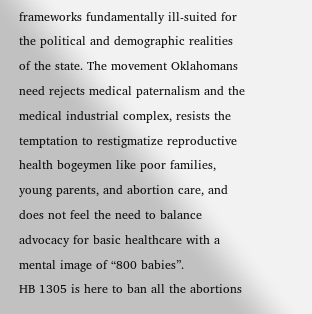frameworks fundamentally ill-suited for the political and demographic realities of the state. The movement Oklahomans need rejects medical paternalism and the medical industrial complex, resists the temptation to restigmatize reproductive health bogeymen like poor families, young parents, and abortion care, and does not feel the need to balance advocacy for basic healthcare with a mental image of “800 babies”.
HB 1305 is here to ban all the abortions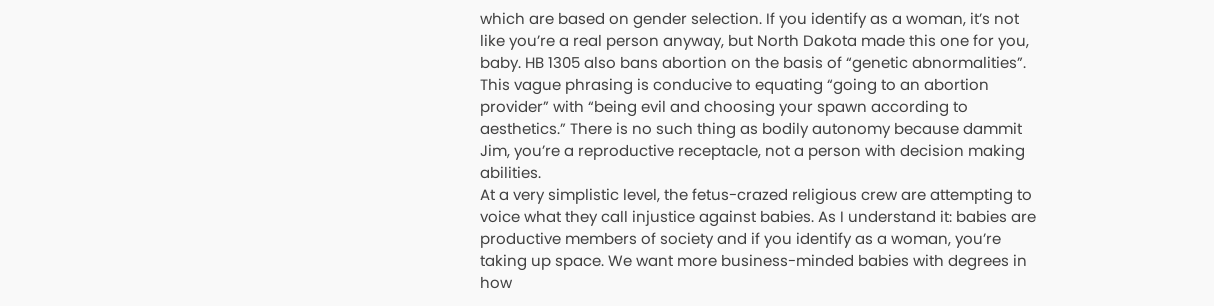which are based on gender selection. If you identify as a woman, it’s not like you’re a real person anyway, but North Dakota made this one for you, baby. HB 1305 also bans abortion on the basis of “genetic abnormalities”. This vague phrasing is conducive to equating “going to an abortion provider” with “being evil and choosing your spawn according to aesthetics.” There is no such thing as bodily autonomy because dammit Jim, you’re a reproductive receptacle, not a person with decision making abilities.
At a very simplistic level, the fetus-crazed religious crew are attempting to voice what they call injustice against babies. As I understand it: babies are productive members of society and if you identify as a woman, you’re taking up space. We want more business-minded babies with degrees in how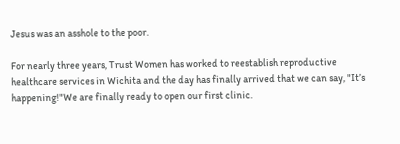Jesus was an asshole to the poor.

For nearly three years, Trust Women has worked to reestablish reproductive healthcare services in Wichita and the day has finally arrived that we can say, "It’s happening!"We are finally ready to open our first clinic.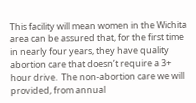This facility will mean women in the Wichita area can be assured that, for the first time in nearly four years, they have quality abortion care that doesn’t require a 3+ hour drive.  The non-abortion care we will provided, from annual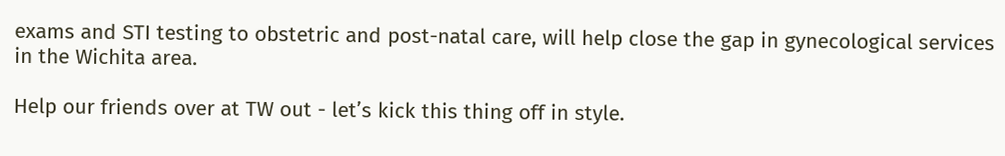exams and STI testing to obstetric and post-natal care, will help close the gap in gynecological services in the Wichita area.

Help our friends over at TW out - let’s kick this thing off in style.